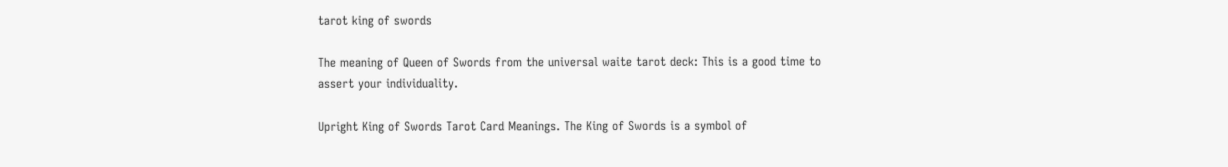tarot king of swords

The meaning of Queen of Swords from the universal waite tarot deck: This is a good time to assert your individuality.

Upright King of Swords Tarot Card Meanings. The King of Swords is a symbol of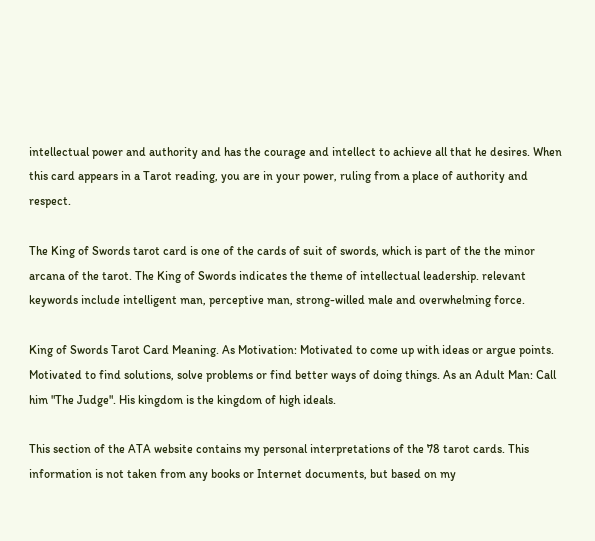intellectual power and authority and has the courage and intellect to achieve all that he desires. When this card appears in a Tarot reading, you are in your power, ruling from a place of authority and respect.

The King of Swords tarot card is one of the cards of suit of swords, which is part of the the minor arcana of the tarot. The King of Swords indicates the theme of intellectual leadership. relevant keywords include intelligent man, perceptive man, strong-willed male and overwhelming force.

King of Swords Tarot Card Meaning. As Motivation: Motivated to come up with ideas or argue points. Motivated to find solutions, solve problems or find better ways of doing things. As an Adult Man: Call him "The Judge". His kingdom is the kingdom of high ideals.

This section of the ATA website contains my personal interpretations of the 78 tarot cards. This information is not taken from any books or Internet documents, but based on my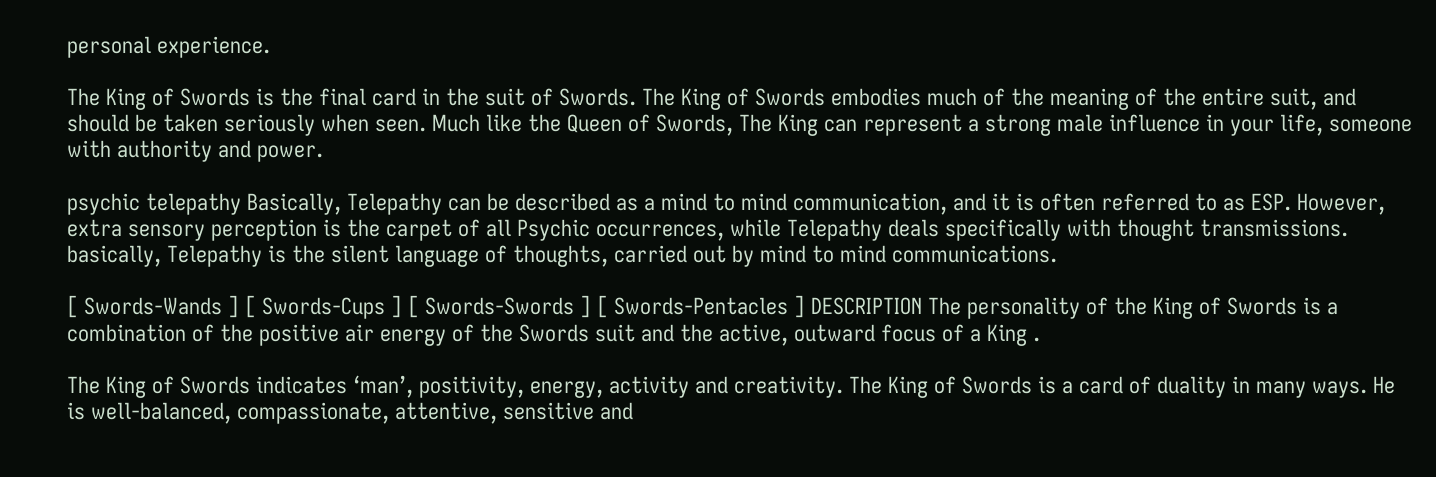personal experience.

The King of Swords is the final card in the suit of Swords. The King of Swords embodies much of the meaning of the entire suit, and should be taken seriously when seen. Much like the Queen of Swords, The King can represent a strong male influence in your life, someone with authority and power.

psychic telepathy Basically, Telepathy can be described as a mind to mind communication, and it is often referred to as ESP. However, extra sensory perception is the carpet of all Psychic occurrences, while Telepathy deals specifically with thought transmissions. basically, Telepathy is the silent language of thoughts, carried out by mind to mind communications.

[ Swords-Wands ] [ Swords-Cups ] [ Swords-Swords ] [ Swords-Pentacles ] DESCRIPTION The personality of the King of Swords is a combination of the positive air energy of the Swords suit and the active, outward focus of a King .

The King of Swords indicates ‘man’, positivity, energy, activity and creativity. The King of Swords is a card of duality in many ways. He is well-balanced, compassionate, attentive, sensitive and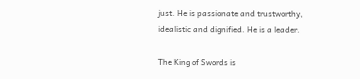just. He is passionate and trustworthy, idealistic and dignified. He is a leader.

The King of Swords is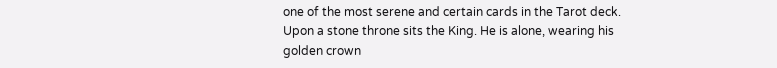one of the most serene and certain cards in the Tarot deck. Upon a stone throne sits the King. He is alone, wearing his golden crown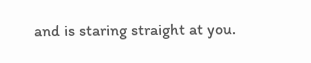and is staring straight at you.